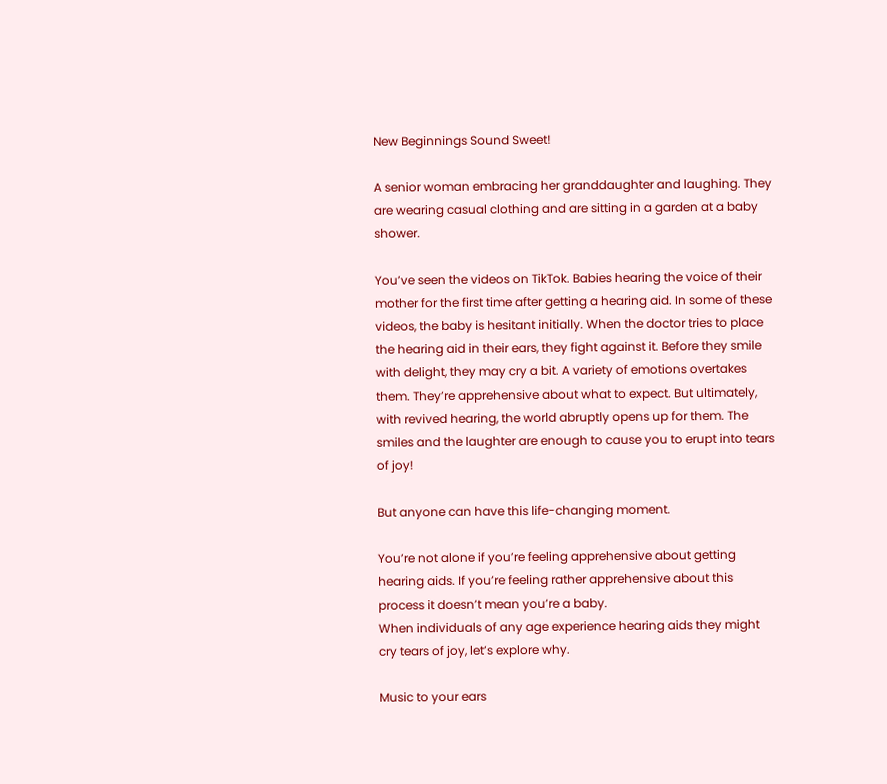New Beginnings Sound Sweet!

A senior woman embracing her granddaughter and laughing. They are wearing casual clothing and are sitting in a garden at a baby shower.

You’ve seen the videos on TikTok. Babies hearing the voice of their mother for the first time after getting a hearing aid. In some of these videos, the baby is hesitant initially. When the doctor tries to place the hearing aid in their ears, they fight against it. Before they smile with delight, they may cry a bit. A variety of emotions overtakes them. They’re apprehensive about what to expect. But ultimately, with revived hearing, the world abruptly opens up for them. The smiles and the laughter are enough to cause you to erupt into tears of joy!

But anyone can have this life-changing moment.

You’re not alone if you’re feeling apprehensive about getting hearing aids. If you’re feeling rather apprehensive about this process it doesn’t mean you’re a baby.
When individuals of any age experience hearing aids they might cry tears of joy, let’s explore why.

Music to your ears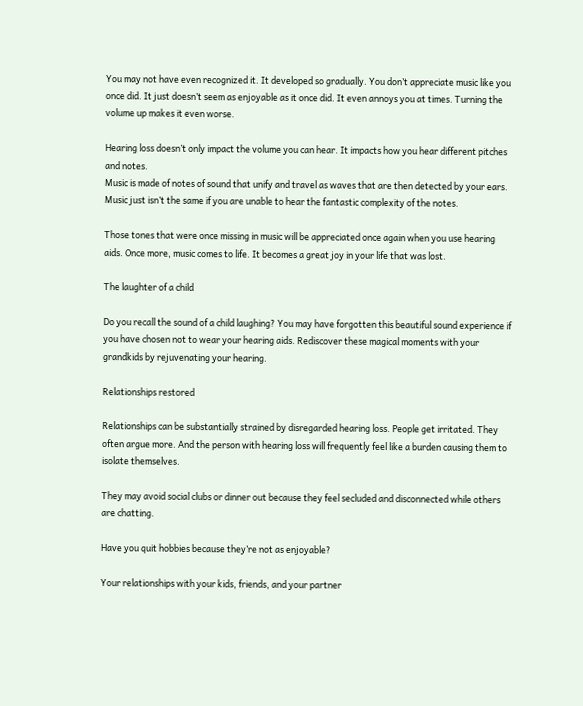You may not have even recognized it. It developed so gradually. You don’t appreciate music like you once did. It just doesn’t seem as enjoyable as it once did. It even annoys you at times. Turning the volume up makes it even worse.

Hearing loss doesn’t only impact the volume you can hear. It impacts how you hear different pitches and notes.
Music is made of notes of sound that unify and travel as waves that are then detected by your ears. Music just isn’t the same if you are unable to hear the fantastic complexity of the notes.

Those tones that were once missing in music will be appreciated once again when you use hearing aids. Once more, music comes to life. It becomes a great joy in your life that was lost.

The laughter of a child

Do you recall the sound of a child laughing? You may have forgotten this beautiful sound experience if you have chosen not to wear your hearing aids. Rediscover these magical moments with your grandkids by rejuvenating your hearing.

Relationships restored

Relationships can be substantially strained by disregarded hearing loss. People get irritated. They often argue more. And the person with hearing loss will frequently feel like a burden causing them to isolate themselves.

They may avoid social clubs or dinner out because they feel secluded and disconnected while others are chatting.

Have you quit hobbies because they’re not as enjoyable?

Your relationships with your kids, friends, and your partner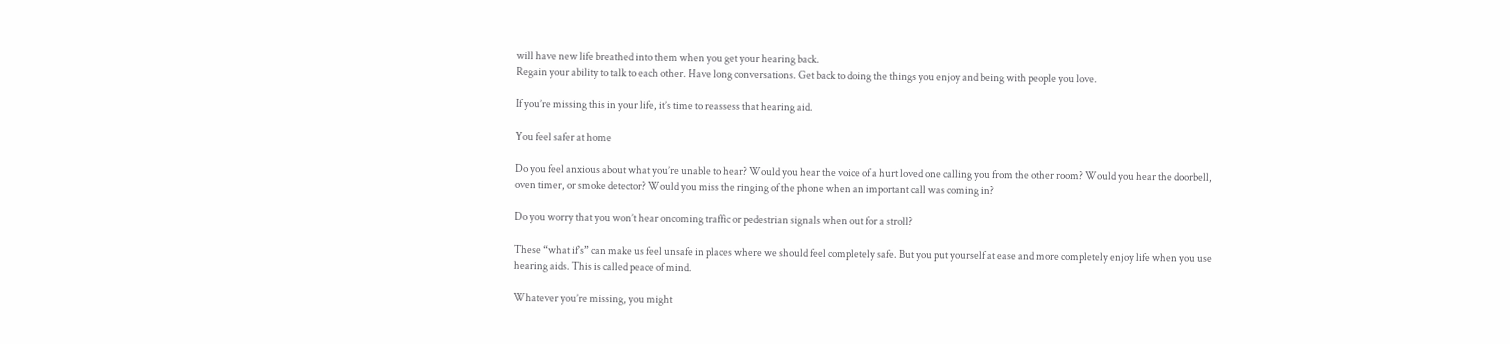will have new life breathed into them when you get your hearing back.
Regain your ability to talk to each other. Have long conversations. Get back to doing the things you enjoy and being with people you love.

If you’re missing this in your life, it’s time to reassess that hearing aid.

You feel safer at home

Do you feel anxious about what you’re unable to hear? Would you hear the voice of a hurt loved one calling you from the other room? Would you hear the doorbell, oven timer, or smoke detector? Would you miss the ringing of the phone when an important call was coming in?

Do you worry that you won’t hear oncoming traffic or pedestrian signals when out for a stroll?

These “what if’s” can make us feel unsafe in places where we should feel completely safe. But you put yourself at ease and more completely enjoy life when you use hearing aids. This is called peace of mind.

Whatever you’re missing, you might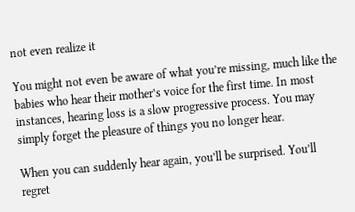not even realize it

You might not even be aware of what you’re missing, much like the babies who hear their mother’s voice for the first time. In most instances, hearing loss is a slow progressive process. You may simply forget the pleasure of things you no longer hear.

When you can suddenly hear again, you’ll be surprised. You’ll regret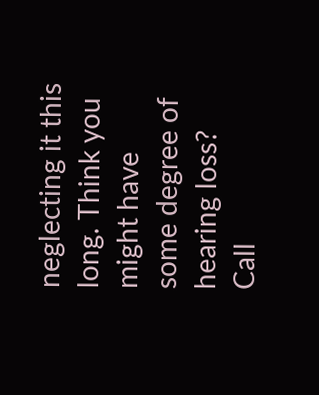neglecting it this long. Think you might have some degree of hearing loss? Call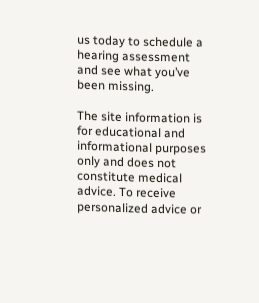us today to schedule a hearing assessment and see what you’ve been missing.

The site information is for educational and informational purposes only and does not constitute medical advice. To receive personalized advice or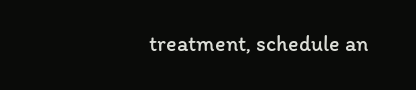treatment, schedule an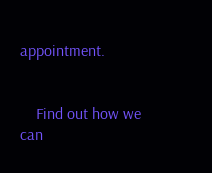appointment.


    Find out how we can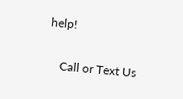help!

    Call or Text Us